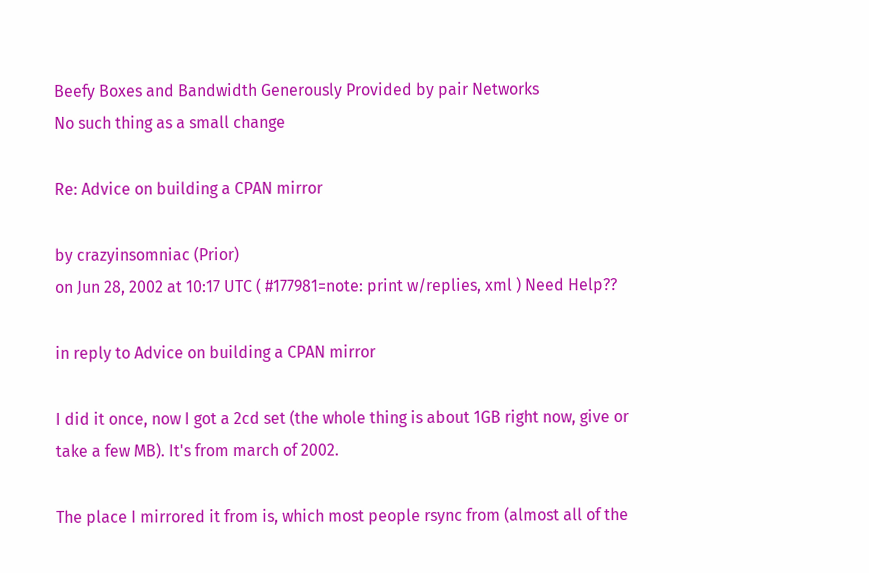Beefy Boxes and Bandwidth Generously Provided by pair Networks
No such thing as a small change

Re: Advice on building a CPAN mirror

by crazyinsomniac (Prior)
on Jun 28, 2002 at 10:17 UTC ( #177981=note: print w/replies, xml ) Need Help??

in reply to Advice on building a CPAN mirror

I did it once, now I got a 2cd set (the whole thing is about 1GB right now, give or take a few MB). It's from march of 2002.

The place I mirrored it from is, which most people rsync from (almost all of the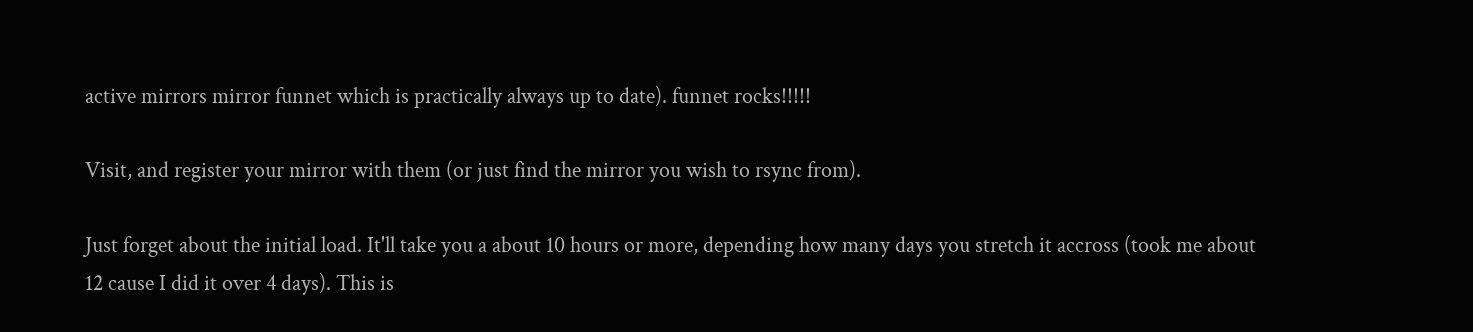active mirrors mirror funnet which is practically always up to date). funnet rocks!!!!!

Visit, and register your mirror with them (or just find the mirror you wish to rsync from).

Just forget about the initial load. It'll take you a about 10 hours or more, depending how many days you stretch it accross (took me about 12 cause I did it over 4 days). This is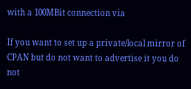with a 100MBit connection via

If you want to set up a private/local mirror of CPAN but do not want to advertise it you do not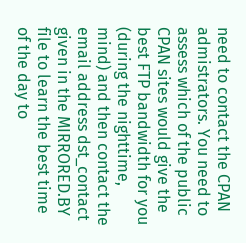need to contact the CPAN admistrators. You need to assess which of the public CPAN sites would give the best FTP bandwidth for you (during the nighttime, mind) and then contact the email address dst_contact given in the MIRRORED.BY file to learn the best time of the day to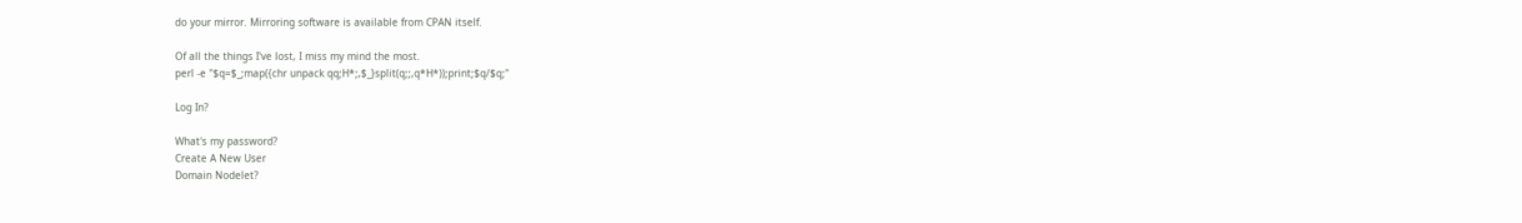do your mirror. Mirroring software is available from CPAN itself.

Of all the things I've lost, I miss my mind the most.
perl -e "$q=$_;map({chr unpack qq;H*;,$_}split(q;;,q*H*));print;$q/$q;"

Log In?

What's my password?
Create A New User
Domain Nodelet?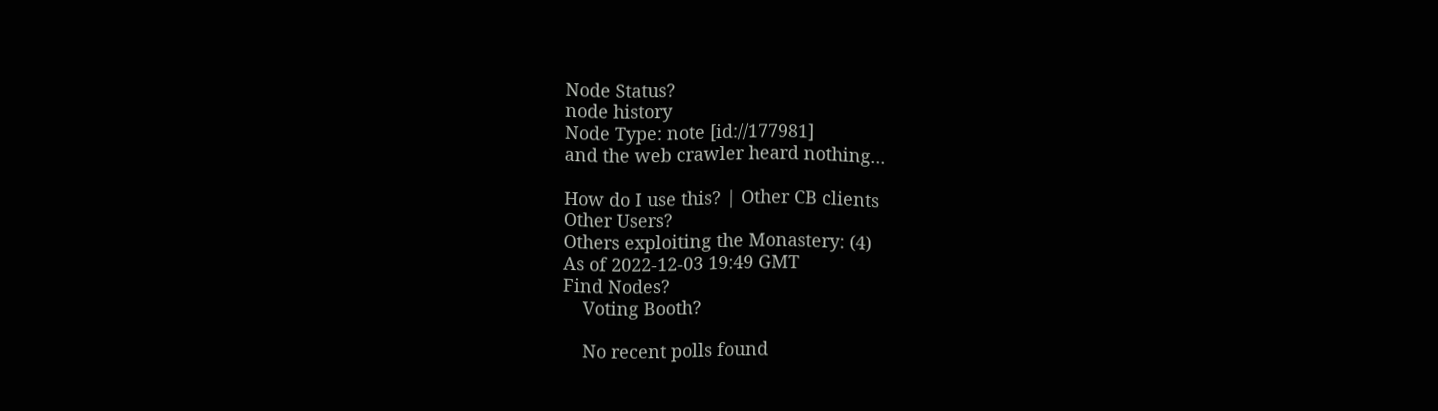Node Status?
node history
Node Type: note [id://177981]
and the web crawler heard nothing...

How do I use this? | Other CB clients
Other Users?
Others exploiting the Monastery: (4)
As of 2022-12-03 19:49 GMT
Find Nodes?
    Voting Booth?

    No recent polls found